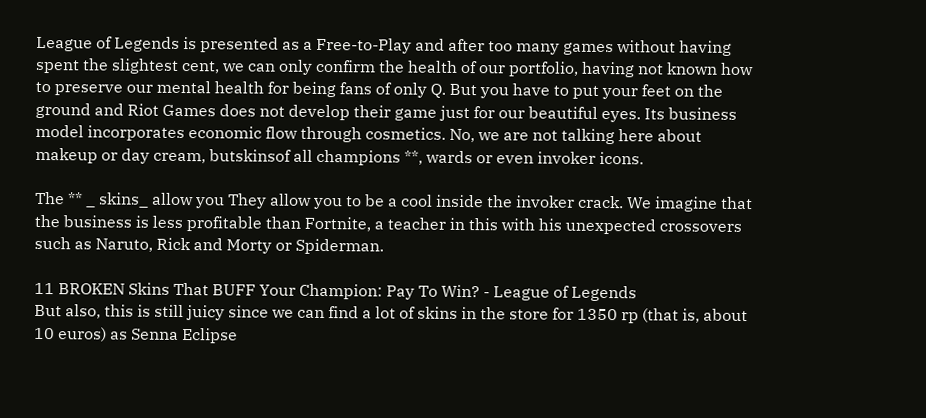League of Legends is presented as a Free-to-Play and after too many games without having spent the slightest cent, we can only confirm the health of our portfolio, having not known how to preserve our mental health for being fans of only Q. But you have to put your feet on the ground and Riot Games does not develop their game just for our beautiful eyes. Its business model incorporates economic flow through cosmetics. No, we are not talking here about makeup or day cream, butskinsof all champions **, wards or even invoker icons.

The ** _ skins_ allow you They allow you to be a cool inside the invoker crack. We imagine that the business is less profitable than Fortnite, a teacher in this with his unexpected crossovers such as Naruto, Rick and Morty or Spiderman.

11 BROKEN Skins That BUFF Your Champion: Pay To Win? - League of Legends
But also, this is still juicy since we can find a lot of skins in the store for 1350 rp (that is, about 10 euros) as Senna Eclipse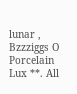lunar , Bzzziggs O Porcelain Lux **. All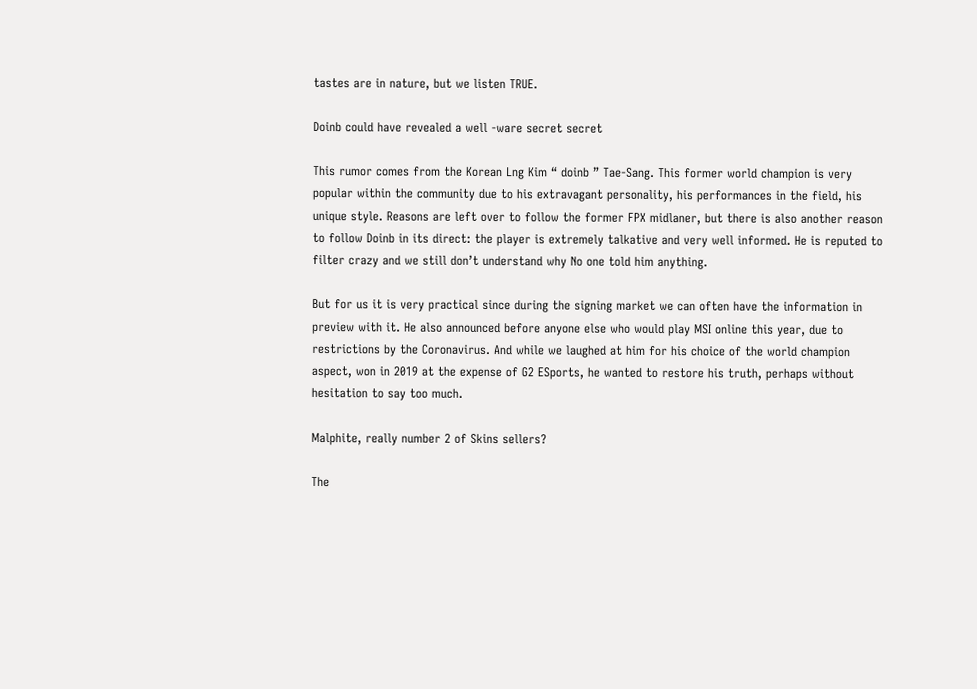tastes are in nature, but we listen TRUE.

Doinb could have revealed a well -ware secret secret

This rumor comes from the Korean Lng Kim “ doinb ” Tae-Sang. This former world champion is very popular within the community due to his extravagant personality, his performances in the field, his unique style. Reasons are left over to follow the former FPX midlaner, but there is also another reason to follow Doinb in its direct: the player is extremely talkative and very well informed. He is reputed to filter crazy and we still don’t understand why No one told him anything.

But for us it is very practical since during the signing market we can often have the information in preview with it. He also announced before anyone else who would play MSI online this year, due to restrictions by the Coronavirus. And while we laughed at him for his choice of the world champion aspect, won in 2019 at the expense of G2 ESports, he wanted to restore his truth, perhaps without hesitation to say too much.

Malphite, really number 2 of Skins sellers?

The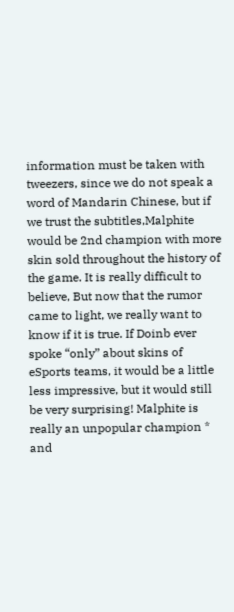information must be taken with tweezers, since we do not speak a word of Mandarin Chinese, but if we trust the subtitles,Malphite would be 2nd champion with more skin sold throughout the history of the game. It is really difficult to believe, But now that the rumor came to light, we really want to know if it is true. If Doinb ever spoke “only” about skins of eSports teams, it would be a little less impressive, but it would still be very surprising! Malphite is really an unpopular champion * and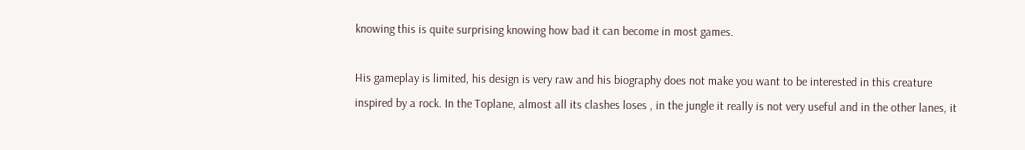knowing this is quite surprising knowing how bad it can become in most games.

His gameplay is limited, his design is very raw and his biography does not make you want to be interested in this creature inspired by a rock. In the Toplane, almost all its clashes loses , in the jungle it really is not very useful and in the other lanes, it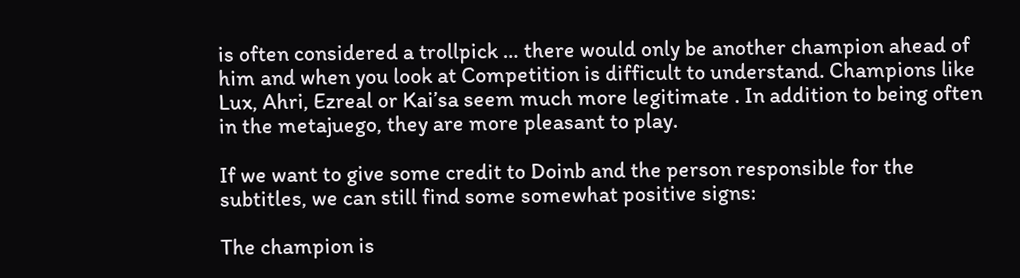is often considered a trollpick … there would only be another champion ahead of him and when you look at Competition is difficult to understand. Champions like Lux, Ahri, Ezreal or Kai’sa seem much more legitimate . In addition to being often in the metajuego, they are more pleasant to play.

If we want to give some credit to Doinb and the person responsible for the subtitles, we can still find some somewhat positive signs:

The champion is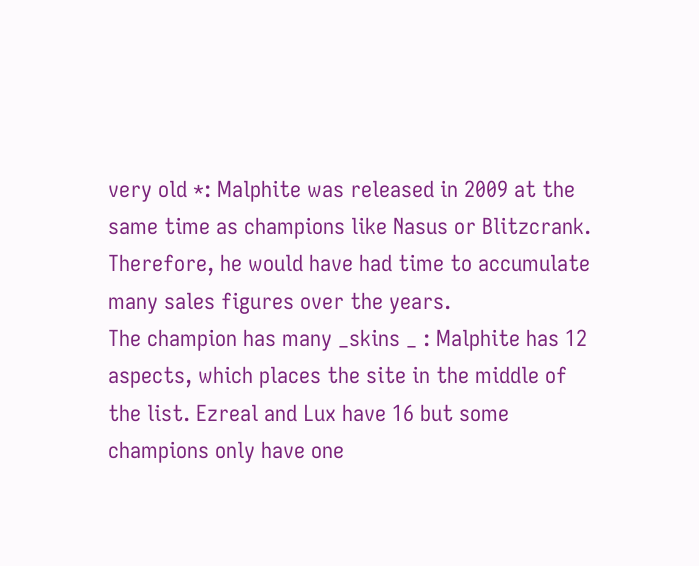very old *: Malphite was released in 2009 at the same time as champions like Nasus or Blitzcrank. Therefore, he would have had time to accumulate many sales figures over the years.
The champion has many _skins _ : Malphite has 12 aspects, which places the site in the middle of the list. Ezreal and Lux have 16 but some champions only have one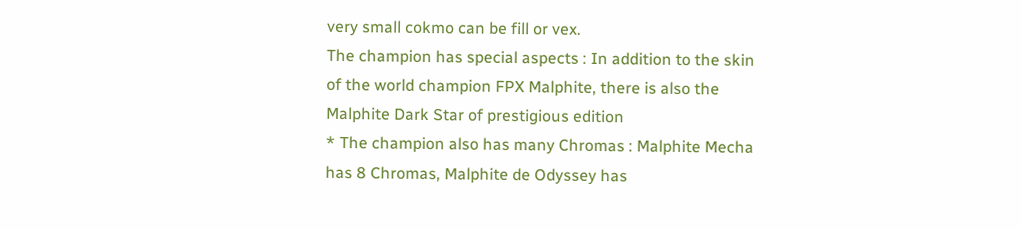very small cokmo can be fill or vex.
The champion has special aspects : In addition to the skin of the world champion FPX Malphite, there is also the Malphite Dark Star of prestigious edition
* The champion also has many Chromas : Malphite Mecha has 8 Chromas, Malphite de Odyssey has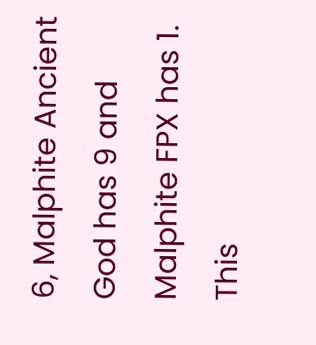6, Malphite Ancient God has 9 and Malphite FPX has 1. This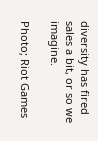diversity has fired sales a bit, or so we imagine.

Photo; Riot Games